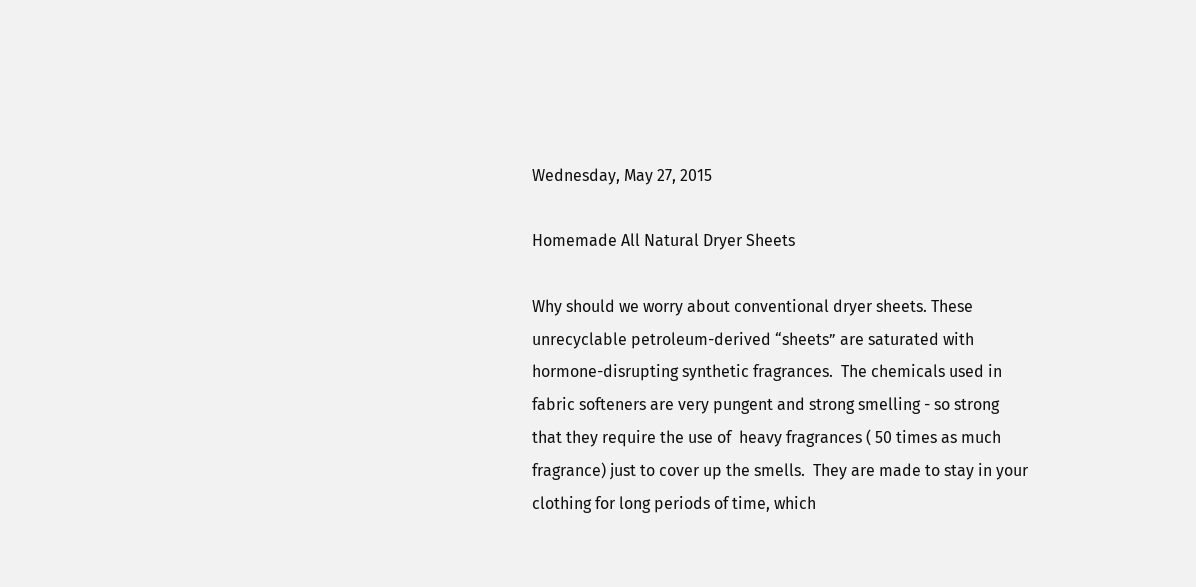Wednesday, May 27, 2015

Homemade All Natural Dryer Sheets

Why should we worry about conventional dryer sheets. These unrecyclable petroleum-derived “sheets” are saturated with hormone-disrupting synthetic fragrances.  The chemicals used in fabric softeners are very pungent and strong smelling - so strong that they require the use of  heavy fragrances ( 50 times as much fragrance) just to cover up the smells.  They are made to stay in your clothing for long periods of time, which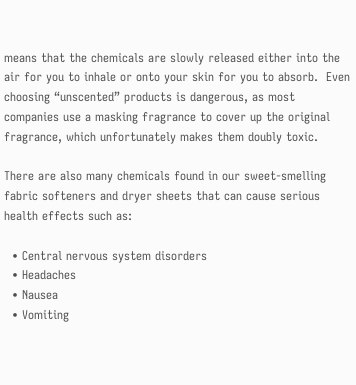means that the chemicals are slowly released either into the air for you to inhale or onto your skin for you to absorb.  Even choosing “unscented” products is dangerous, as most companies use a masking fragrance to cover up the original fragrance, which unfortunately makes them doubly toxic.

There are also many chemicals found in our sweet-smelling fabric softeners and dryer sheets that can cause serious health effects such as:

  • Central nervous system disorders
  • Headaches
  • Nausea
  • Vomiting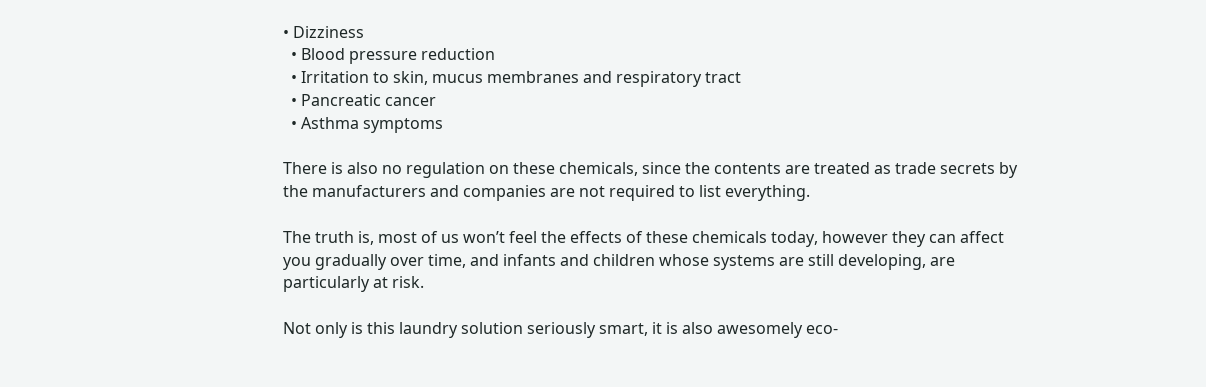• Dizziness
  • Blood pressure reduction
  • Irritation to skin, mucus membranes and respiratory tract
  • Pancreatic cancer
  • Asthma symptoms

There is also no regulation on these chemicals, since the contents are treated as trade secrets by the manufacturers and companies are not required to list everything.

The truth is, most of us won’t feel the effects of these chemicals today, however they can affect you gradually over time, and infants and children whose systems are still developing, are particularly at risk.

Not only is this laundry solution seriously smart, it is also awesomely eco-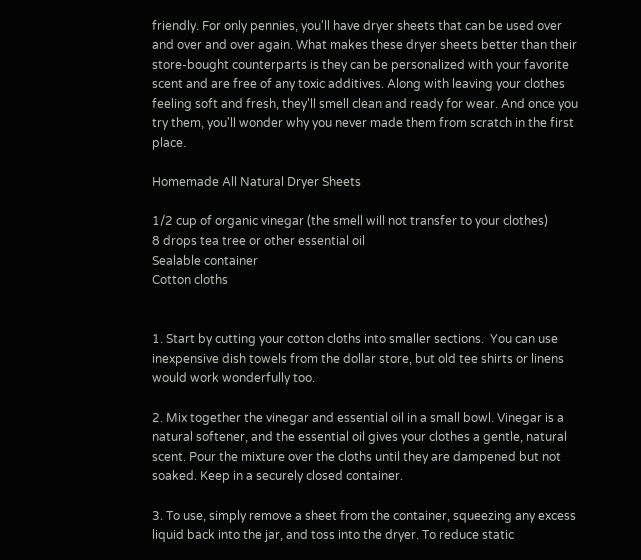friendly. For only pennies, you'll have dryer sheets that can be used over and over and over again. What makes these dryer sheets better than their store-bought counterparts is they can be personalized with your favorite scent and are free of any toxic additives. Along with leaving your clothes feeling soft and fresh, they'll smell clean and ready for wear. And once you try them, you'll wonder why you never made them from scratch in the first place.

Homemade All Natural Dryer Sheets

1/2 cup of organic vinegar (the smell will not transfer to your clothes)
8 drops tea tree or other essential oil
Sealable container
Cotton cloths


1. Start by cutting your cotton cloths into smaller sections.  You can use inexpensive dish towels from the dollar store, but old tee shirts or linens would work wonderfully too.

2. Mix together the vinegar and essential oil in a small bowl. Vinegar is a natural softener, and the essential oil gives your clothes a gentle, natural scent. Pour the mixture over the cloths until they are dampened but not soaked. Keep in a securely closed container.

3. To use, simply remove a sheet from the container, squeezing any excess liquid back into the jar, and toss into the dryer. To reduce static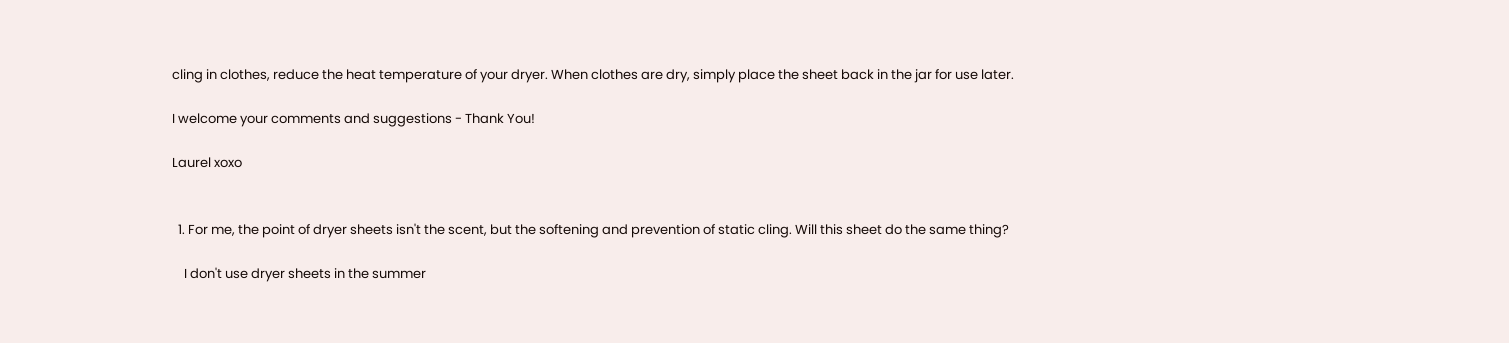cling in clothes, reduce the heat temperature of your dryer. When clothes are dry, simply place the sheet back in the jar for use later.

I welcome your comments and suggestions - Thank You!

Laurel xoxo


  1. For me, the point of dryer sheets isn't the scent, but the softening and prevention of static cling. Will this sheet do the same thing?

    I don't use dryer sheets in the summer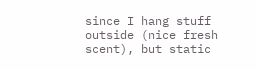since I hang stuff outside (nice fresh scent), but static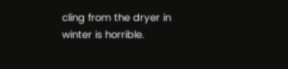cling from the dryer in winter is horrible.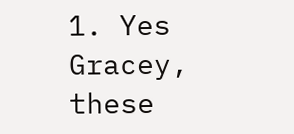1. Yes Gracey, these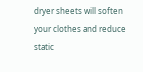dryer sheets will soften your clothes and reduce static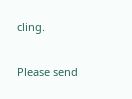cling.


Please send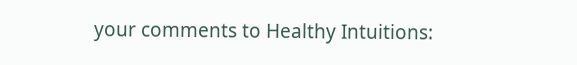your comments to Healthy Intuitions: